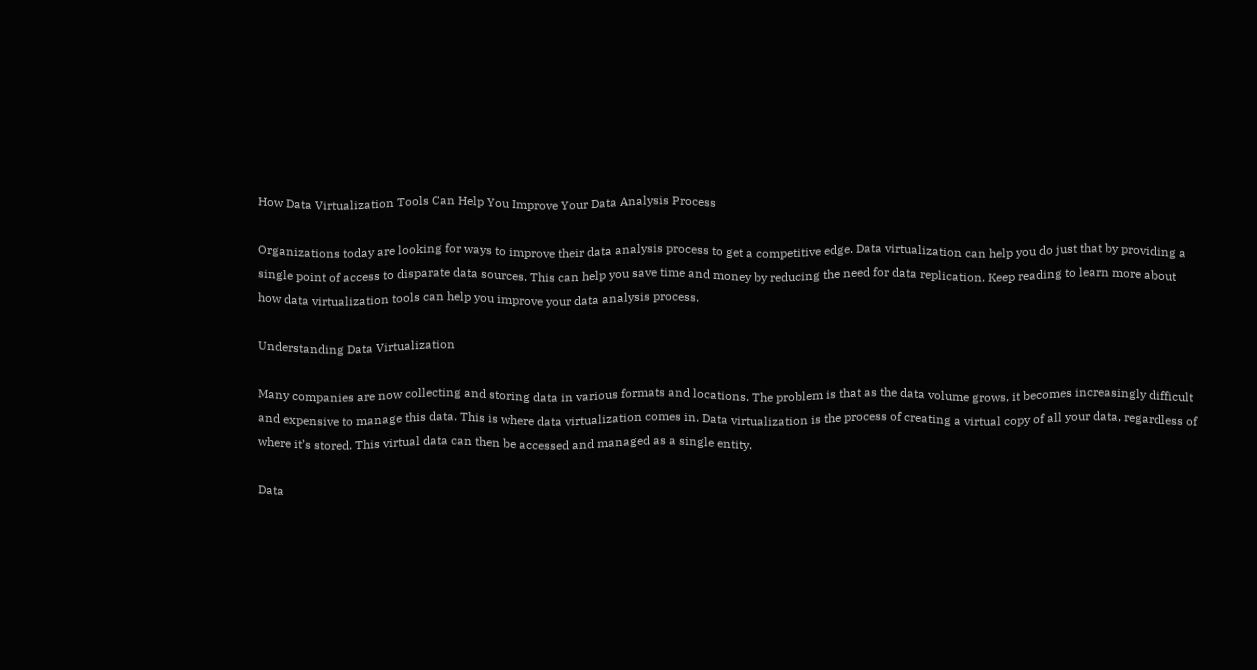How Data Virtualization Tools Can Help You Improve Your Data Analysis Process

Organizations today are looking for ways to improve their data analysis process to get a competitive edge. Data virtualization can help you do just that by providing a single point of access to disparate data sources. This can help you save time and money by reducing the need for data replication. Keep reading to learn more about how data virtualization tools can help you improve your data analysis process.

Understanding Data Virtualization

Many companies are now collecting and storing data in various formats and locations. The problem is that as the data volume grows, it becomes increasingly difficult and expensive to manage this data. This is where data virtualization comes in. Data virtualization is the process of creating a virtual copy of all your data, regardless of where it’s stored. This virtual data can then be accessed and managed as a single entity.

Data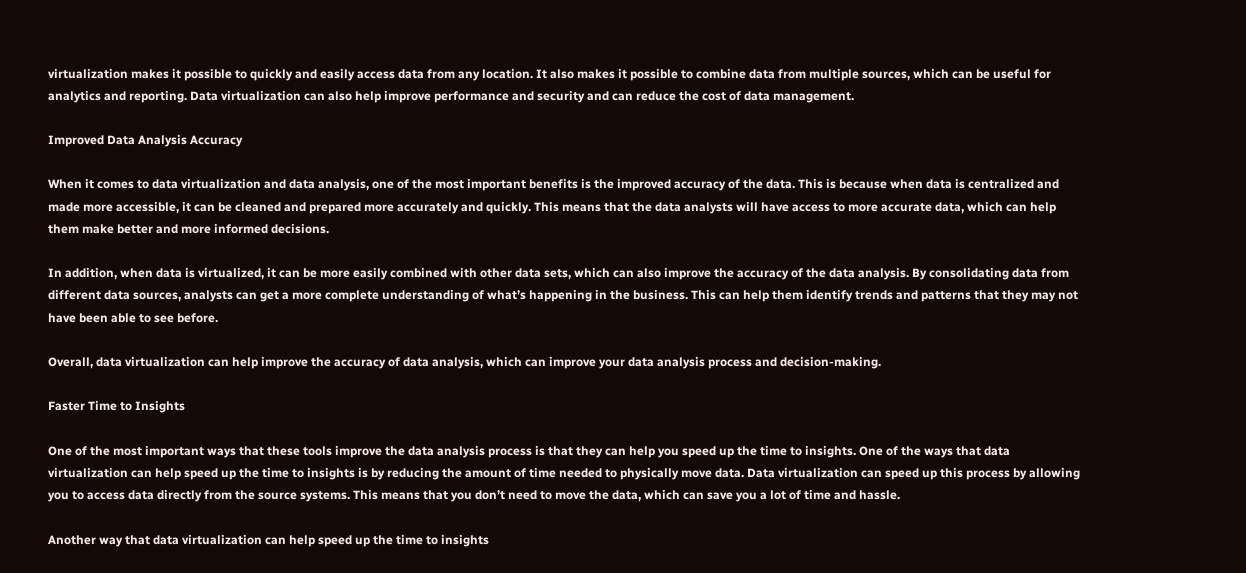virtualization makes it possible to quickly and easily access data from any location. It also makes it possible to combine data from multiple sources, which can be useful for analytics and reporting. Data virtualization can also help improve performance and security and can reduce the cost of data management.

Improved Data Analysis Accuracy

When it comes to data virtualization and data analysis, one of the most important benefits is the improved accuracy of the data. This is because when data is centralized and made more accessible, it can be cleaned and prepared more accurately and quickly. This means that the data analysts will have access to more accurate data, which can help them make better and more informed decisions.

In addition, when data is virtualized, it can be more easily combined with other data sets, which can also improve the accuracy of the data analysis. By consolidating data from different data sources, analysts can get a more complete understanding of what’s happening in the business. This can help them identify trends and patterns that they may not have been able to see before.

Overall, data virtualization can help improve the accuracy of data analysis, which can improve your data analysis process and decision-making.

Faster Time to Insights

One of the most important ways that these tools improve the data analysis process is that they can help you speed up the time to insights. One of the ways that data virtualization can help speed up the time to insights is by reducing the amount of time needed to physically move data. Data virtualization can speed up this process by allowing you to access data directly from the source systems. This means that you don’t need to move the data, which can save you a lot of time and hassle.

Another way that data virtualization can help speed up the time to insights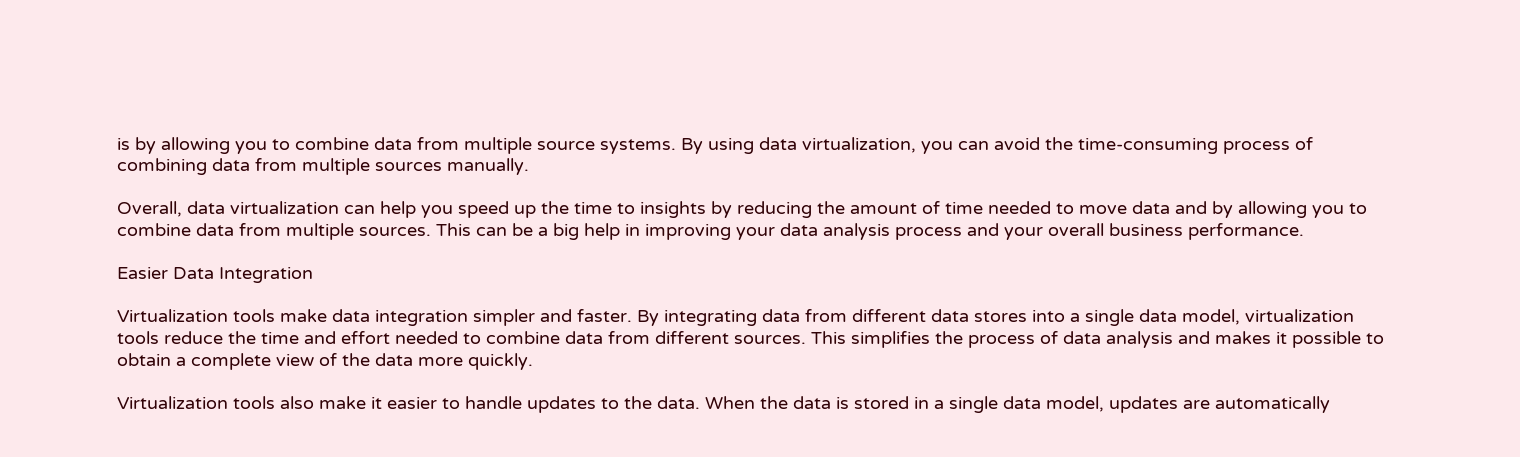is by allowing you to combine data from multiple source systems. By using data virtualization, you can avoid the time-consuming process of combining data from multiple sources manually.

Overall, data virtualization can help you speed up the time to insights by reducing the amount of time needed to move data and by allowing you to combine data from multiple sources. This can be a big help in improving your data analysis process and your overall business performance.

Easier Data Integration

Virtualization tools make data integration simpler and faster. By integrating data from different data stores into a single data model, virtualization tools reduce the time and effort needed to combine data from different sources. This simplifies the process of data analysis and makes it possible to obtain a complete view of the data more quickly.

Virtualization tools also make it easier to handle updates to the data. When the data is stored in a single data model, updates are automatically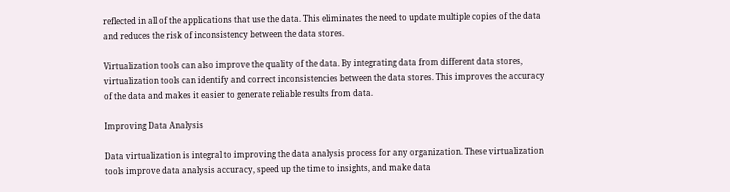reflected in all of the applications that use the data. This eliminates the need to update multiple copies of the data and reduces the risk of inconsistency between the data stores.

Virtualization tools can also improve the quality of the data. By integrating data from different data stores, virtualization tools can identify and correct inconsistencies between the data stores. This improves the accuracy of the data and makes it easier to generate reliable results from data.

Improving Data Analysis

Data virtualization is integral to improving the data analysis process for any organization. These virtualization tools improve data analysis accuracy, speed up the time to insights, and make data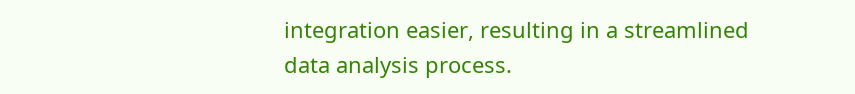integration easier, resulting in a streamlined data analysis process.